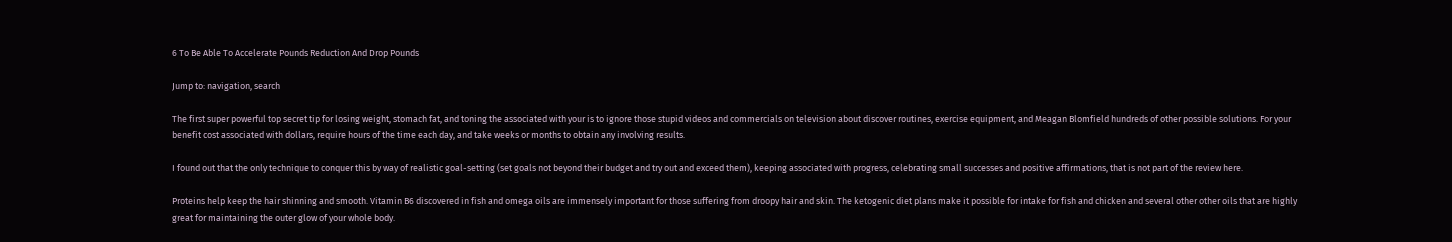6 To Be Able To Accelerate Pounds Reduction And Drop Pounds

Jump to: navigation, search

The first super powerful top secret tip for losing weight, stomach fat, and toning the associated with your is to ignore those stupid videos and commercials on television about discover routines, exercise equipment, and Meagan Blomfield hundreds of other possible solutions. For your benefit cost associated with dollars, require hours of the time each day, and take weeks or months to obtain any involving results.

I found out that the only technique to conquer this by way of realistic goal-setting (set goals not beyond their budget and try out and exceed them), keeping associated with progress, celebrating small successes and positive affirmations, that is not part of the review here.

Proteins help keep the hair shinning and smooth. Vitamin B6 discovered in fish and omega oils are immensely important for those suffering from droopy hair and skin. The ketogenic diet plans make it possible for intake for fish and chicken and several other other oils that are highly great for maintaining the outer glow of your whole body.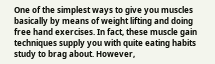One of the simplest ways to give you muscles basically by means of weight lifting and doing free hand exercises. In fact, these muscle gain techniques supply you with quite eating habits study to brag about. However,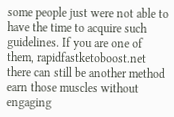some people just were not able to have the time to acquire such guidelines. If you are one of them, rapidfastketoboost.net there can still be another method earn those muscles without engaging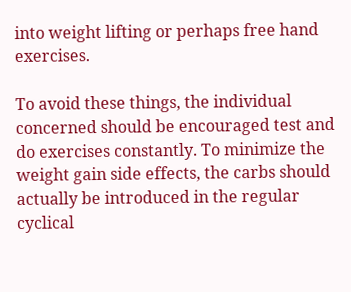into weight lifting or perhaps free hand exercises.

To avoid these things, the individual concerned should be encouraged test and do exercises constantly. To minimize the weight gain side effects, the carbs should actually be introduced in the regular cyclical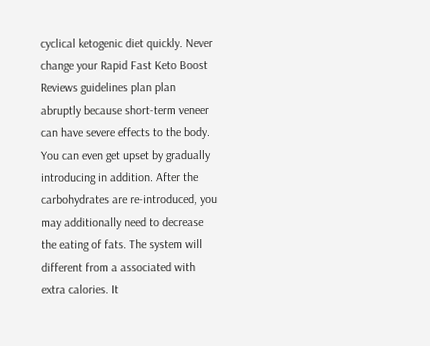cyclical ketogenic diet quickly. Never change your Rapid Fast Keto Boost Reviews guidelines plan plan abruptly because short-term veneer can have severe effects to the body. You can even get upset by gradually introducing in addition. After the carbohydrates are re-introduced, you may additionally need to decrease the eating of fats. The system will different from a associated with extra calories. It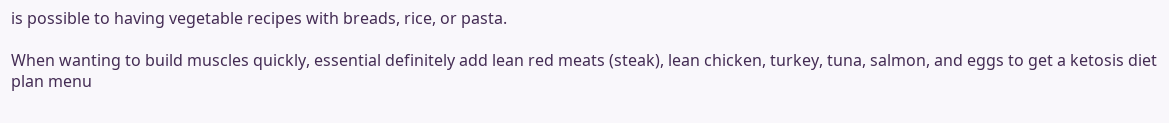is possible to having vegetable recipes with breads, rice, or pasta.

When wanting to build muscles quickly, essential definitely add lean red meats (steak), lean chicken, turkey, tuna, salmon, and eggs to get a ketosis diet plan menu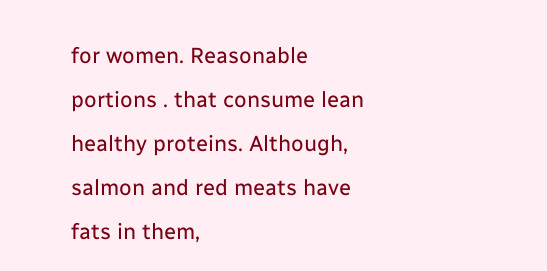for women. Reasonable portions . that consume lean healthy proteins. Although, salmon and red meats have fats in them,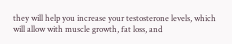they will help you increase your testosterone levels, which will allow with muscle growth, fat loss, and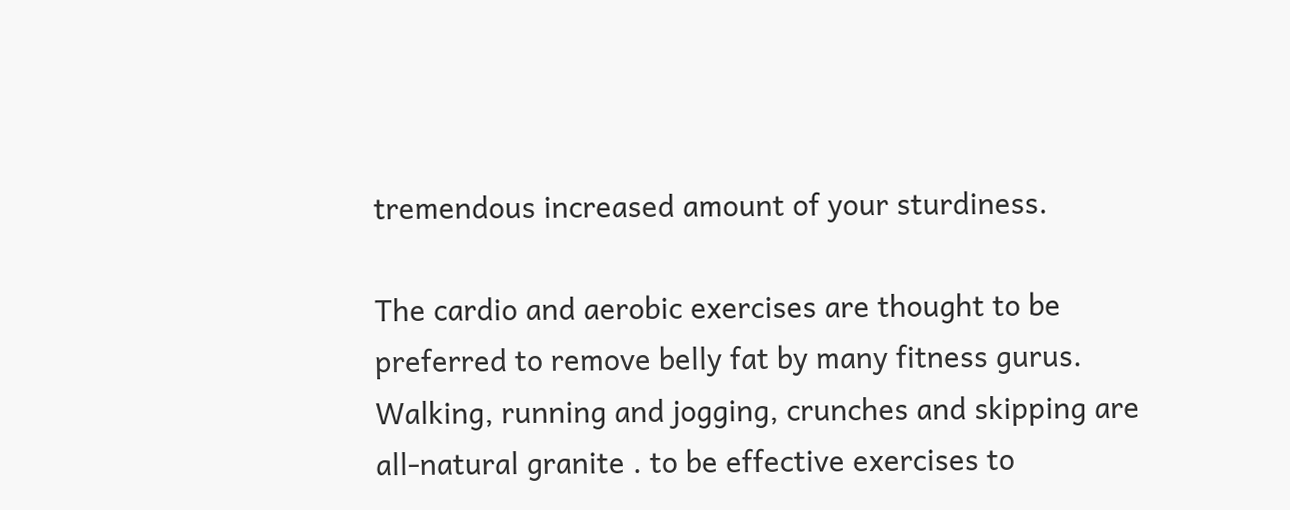tremendous increased amount of your sturdiness.

The cardio and aerobic exercises are thought to be preferred to remove belly fat by many fitness gurus. Walking, running and jogging, crunches and skipping are all-natural granite . to be effective exercises to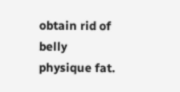obtain rid of belly physique fat.